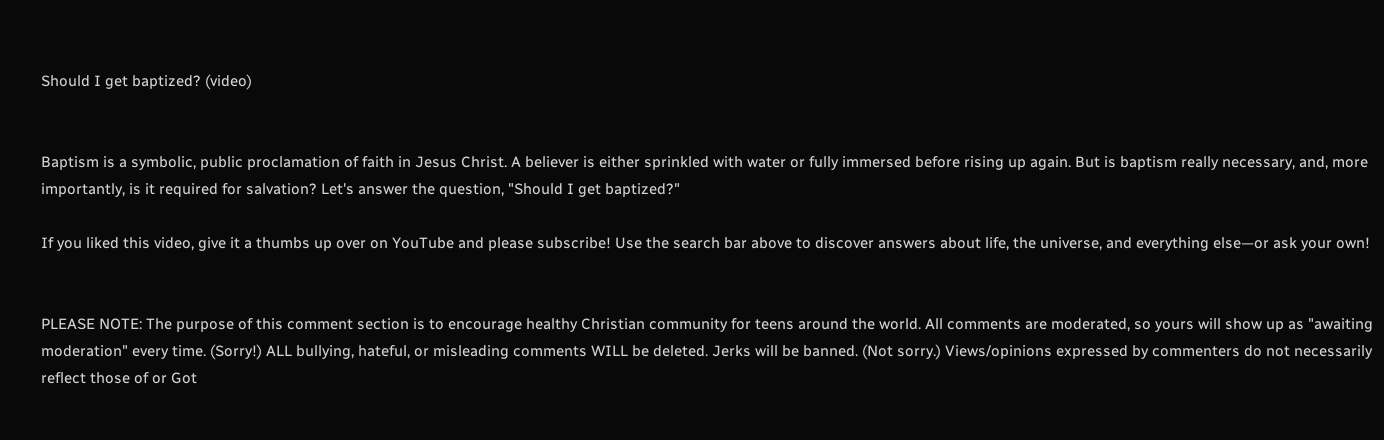Should I get baptized? (video)


Baptism is a symbolic, public proclamation of faith in Jesus Christ. A believer is either sprinkled with water or fully immersed before rising up again. But is baptism really necessary, and, more importantly, is it required for salvation? Let's answer the question, "Should I get baptized?"

If you liked this video, give it a thumbs up over on YouTube and please subscribe! Use the search bar above to discover answers about life, the universe, and everything else—or ask your own!


PLEASE NOTE: The purpose of this comment section is to encourage healthy Christian community for teens around the world. All comments are moderated, so yours will show up as "awaiting moderation" every time. (Sorry!) ALL bullying, hateful, or misleading comments WILL be deleted. Jerks will be banned. (Not sorry.) Views/opinions expressed by commenters do not necessarily reflect those of or Got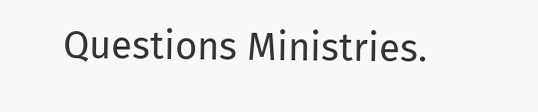Questions Ministries.